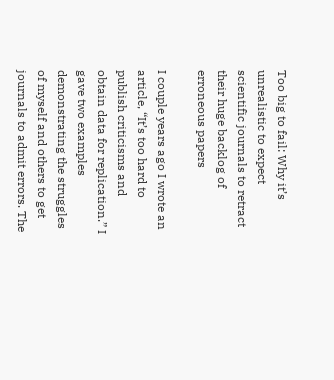Too big to fail: Why it’s unrealistic to expect scientific journals to retract their huge backlog of erroneous papers

I couple years ago I wrote an article, “It’s too hard to publish criticisms and obtain data for replication.” I gave two examples demonstrating the struggles of myself and others to get journals to admit errors. The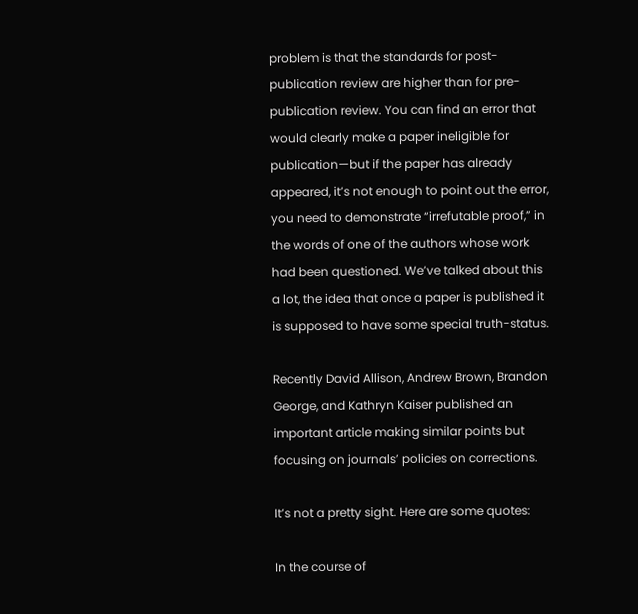problem is that the standards for post-publication review are higher than for pre-publication review. You can find an error that would clearly make a paper ineligible for publication—but if the paper has already appeared, it’s not enough to point out the error, you need to demonstrate “irrefutable proof,” in the words of one of the authors whose work had been questioned. We’ve talked about this a lot, the idea that once a paper is published it is supposed to have some special truth-status.

Recently David Allison, Andrew Brown, Brandon George, and Kathryn Kaiser published an important article making similar points but focusing on journals’ policies on corrections.

It’s not a pretty sight. Here are some quotes:

In the course of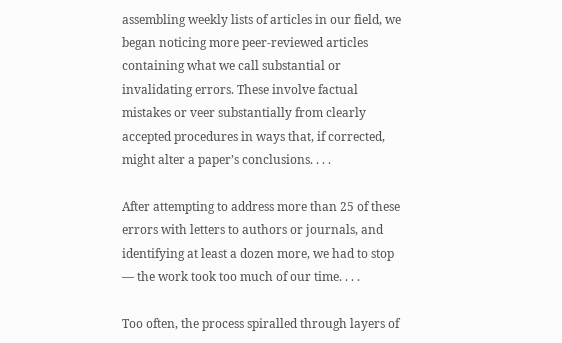assembling weekly lists of articles in our field, we began noticing more peer-reviewed articles containing what we call substantial or invalidating errors. These involve factual mistakes or veer substantially from clearly accepted procedures in ways that, if corrected, might alter a paper’s conclusions. . . .

After attempting to address more than 25 of these errors with letters to authors or journals, and identifying at least a dozen more, we had to stop — the work took too much of our time. . . .

Too often, the process spiralled through layers of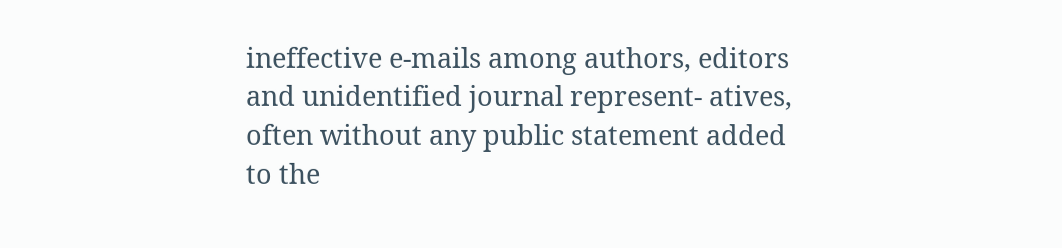ineffective e-mails among authors, editors and unidentified journal represent- atives, often without any public statement added to the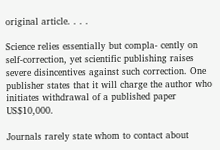original article. . . .

Science relies essentially but compla- cently on self-correction, yet scientific publishing raises severe disincentives against such correction. One publisher states that it will charge the author who initiates withdrawal of a published paper US$10,000.

Journals rarely state whom to contact about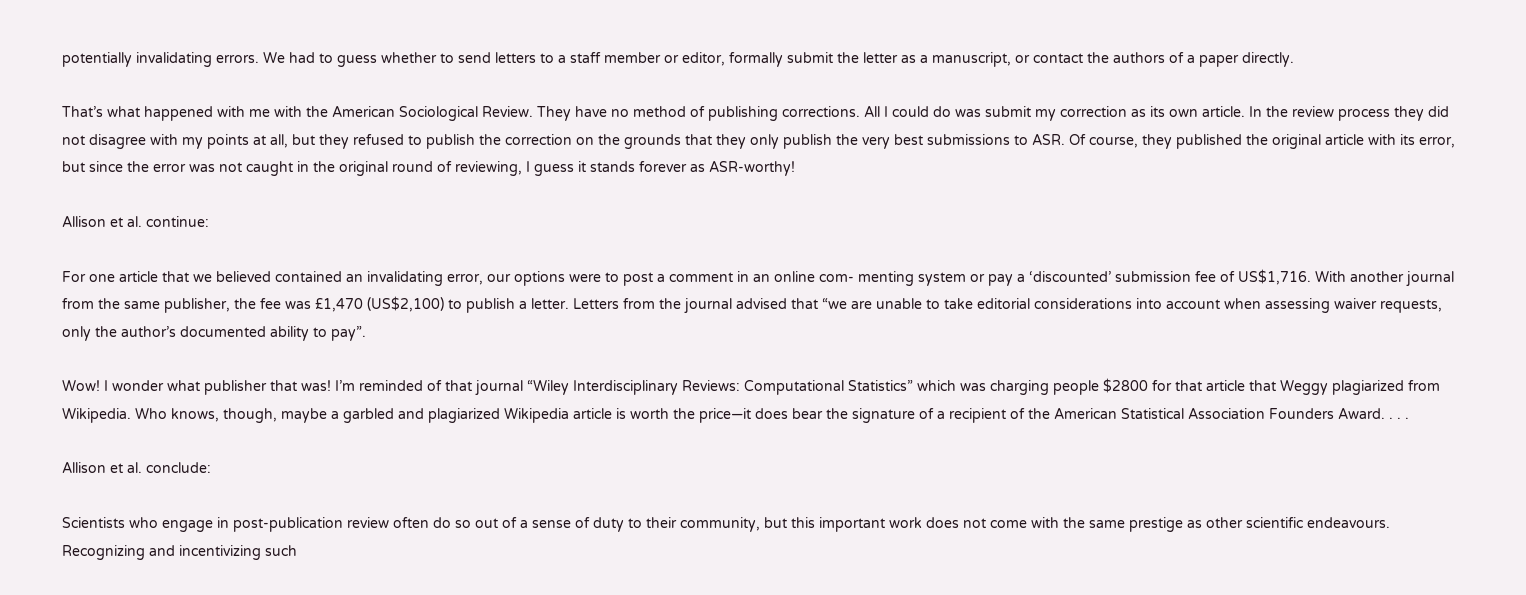potentially invalidating errors. We had to guess whether to send letters to a staff member or editor, formally submit the letter as a manuscript, or contact the authors of a paper directly.

That’s what happened with me with the American Sociological Review. They have no method of publishing corrections. All I could do was submit my correction as its own article. In the review process they did not disagree with my points at all, but they refused to publish the correction on the grounds that they only publish the very best submissions to ASR. Of course, they published the original article with its error, but since the error was not caught in the original round of reviewing, I guess it stands forever as ASR-worthy!

Allison et al. continue:

For one article that we believed contained an invalidating error, our options were to post a comment in an online com- menting system or pay a ‘discounted’ submission fee of US$1,716. With another journal from the same publisher, the fee was £1,470 (US$2,100) to publish a letter. Letters from the journal advised that “we are unable to take editorial considerations into account when assessing waiver requests, only the author’s documented ability to pay”.

Wow! I wonder what publisher that was! I’m reminded of that journal “Wiley Interdisciplinary Reviews: Computational Statistics” which was charging people $2800 for that article that Weggy plagiarized from Wikipedia. Who knows, though, maybe a garbled and plagiarized Wikipedia article is worth the price—it does bear the signature of a recipient of the American Statistical Association Founders Award. . . .

Allison et al. conclude:

Scientists who engage in post-publication review often do so out of a sense of duty to their community, but this important work does not come with the same prestige as other scientific endeavours. Recognizing and incentivizing such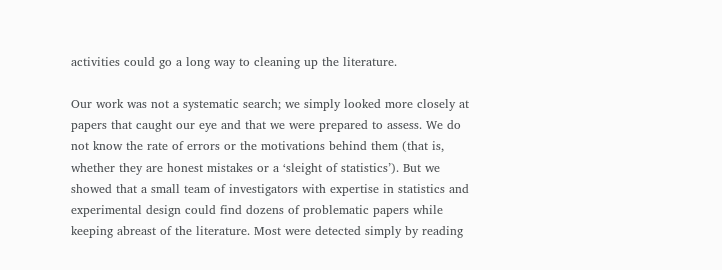activities could go a long way to cleaning up the literature.

Our work was not a systematic search; we simply looked more closely at papers that caught our eye and that we were prepared to assess. We do not know the rate of errors or the motivations behind them (that is, whether they are honest mistakes or a ‘sleight of statistics’). But we showed that a small team of investigators with expertise in statistics and experimental design could find dozens of problematic papers while keeping abreast of the literature. Most were detected simply by reading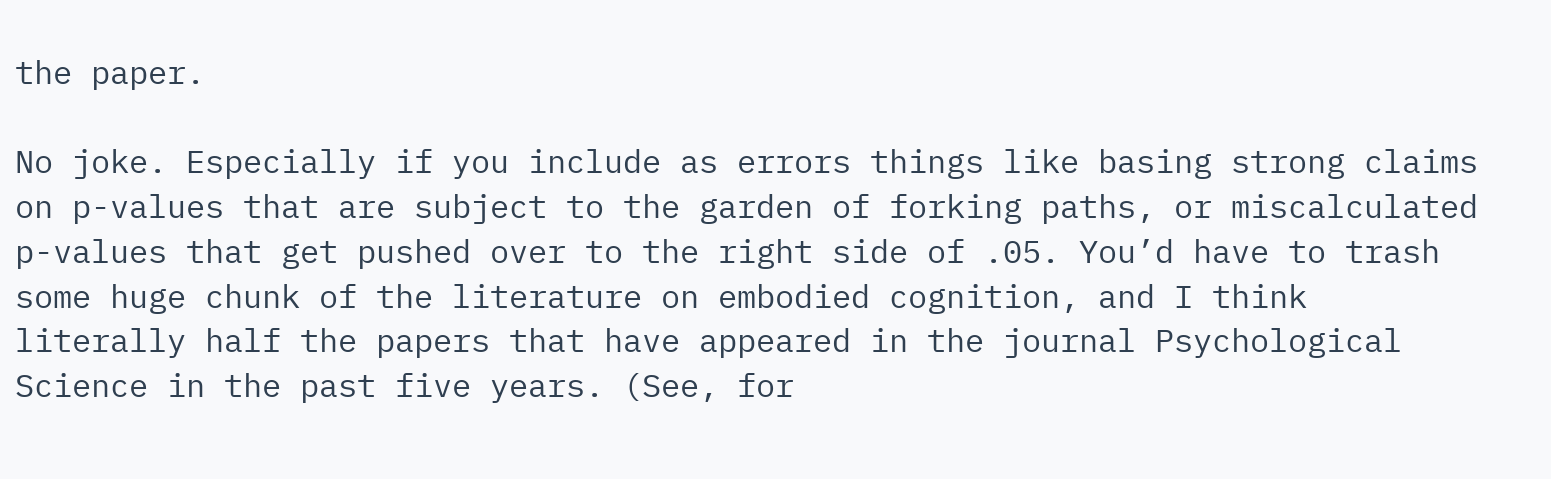the paper.

No joke. Especially if you include as errors things like basing strong claims on p-values that are subject to the garden of forking paths, or miscalculated p-values that get pushed over to the right side of .05. You’d have to trash some huge chunk of the literature on embodied cognition, and I think literally half the papers that have appeared in the journal Psychological Science in the past five years. (See, for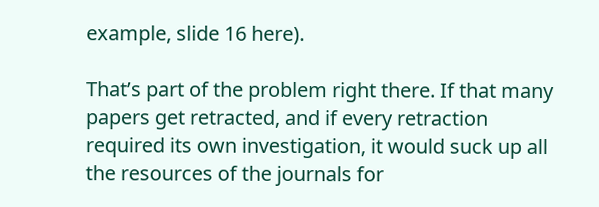example, slide 16 here).

That’s part of the problem right there. If that many papers get retracted, and if every retraction required its own investigation, it would suck up all the resources of the journals for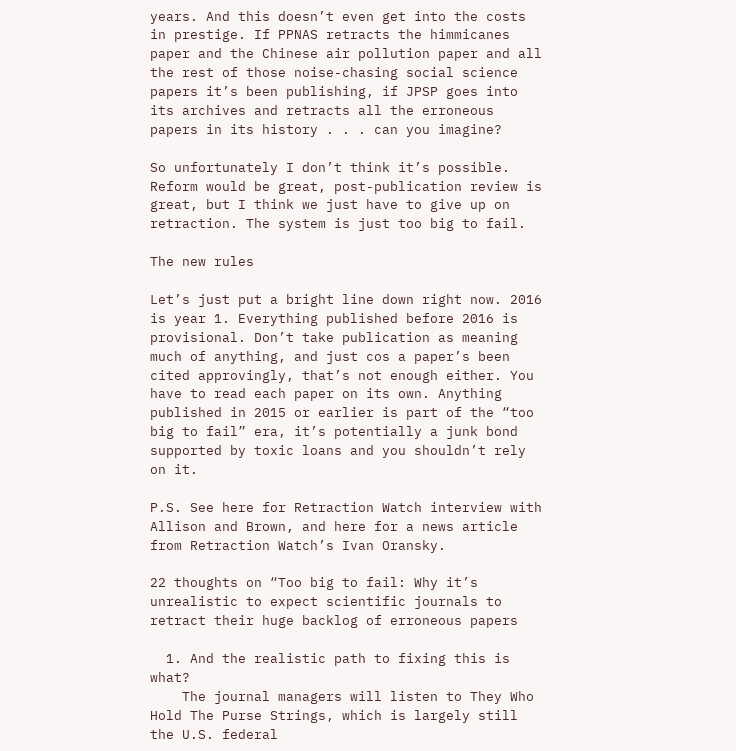years. And this doesn’t even get into the costs in prestige. If PPNAS retracts the himmicanes paper and the Chinese air pollution paper and all the rest of those noise-chasing social science papers it’s been publishing, if JPSP goes into its archives and retracts all the erroneous papers in its history . . . can you imagine?

So unfortunately I don’t think it’s possible. Reform would be great, post-publication review is great, but I think we just have to give up on retraction. The system is just too big to fail.

The new rules

Let’s just put a bright line down right now. 2016 is year 1. Everything published before 2016 is provisional. Don’t take publication as meaning much of anything, and just cos a paper’s been cited approvingly, that’s not enough either. You have to read each paper on its own. Anything published in 2015 or earlier is part of the “too big to fail” era, it’s potentially a junk bond supported by toxic loans and you shouldn’t rely on it.

P.S. See here for Retraction Watch interview with Allison and Brown, and here for a news article from Retraction Watch’s Ivan Oransky.

22 thoughts on “Too big to fail: Why it’s unrealistic to expect scientific journals to retract their huge backlog of erroneous papers

  1. And the realistic path to fixing this is what?
    The journal managers will listen to They Who Hold The Purse Strings, which is largely still the U.S. federal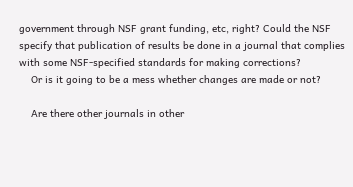government through NSF grant funding, etc, right? Could the NSF specify that publication of results be done in a journal that complies with some NSF-specified standards for making corrections?
    Or is it going to be a mess whether changes are made or not?

    Are there other journals in other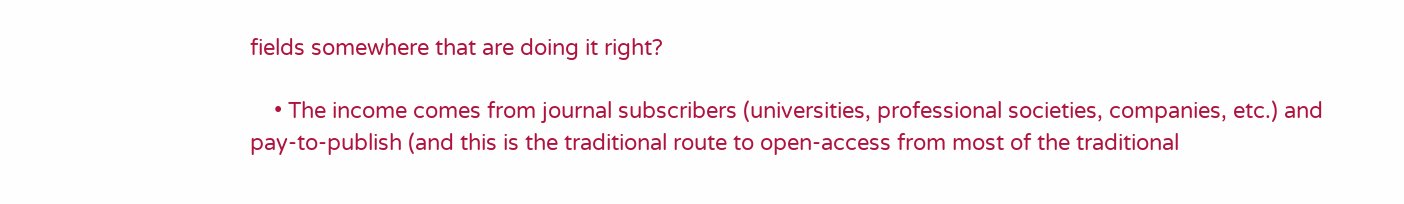fields somewhere that are doing it right?

    • The income comes from journal subscribers (universities, professional societies, companies, etc.) and pay-to-publish (and this is the traditional route to open-access from most of the traditional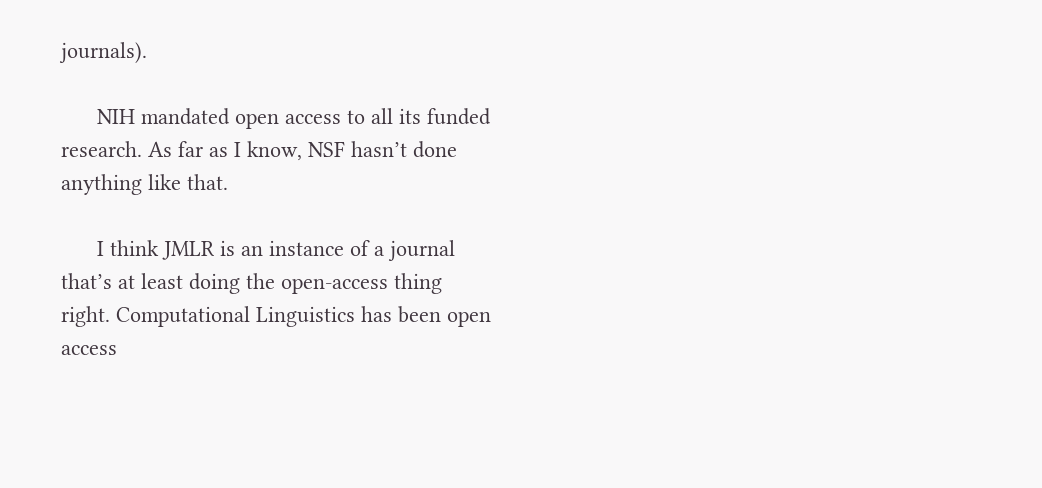journals).

      NIH mandated open access to all its funded research. As far as I know, NSF hasn’t done anything like that.

      I think JMLR is an instance of a journal that’s at least doing the open-access thing right. Computational Linguistics has been open access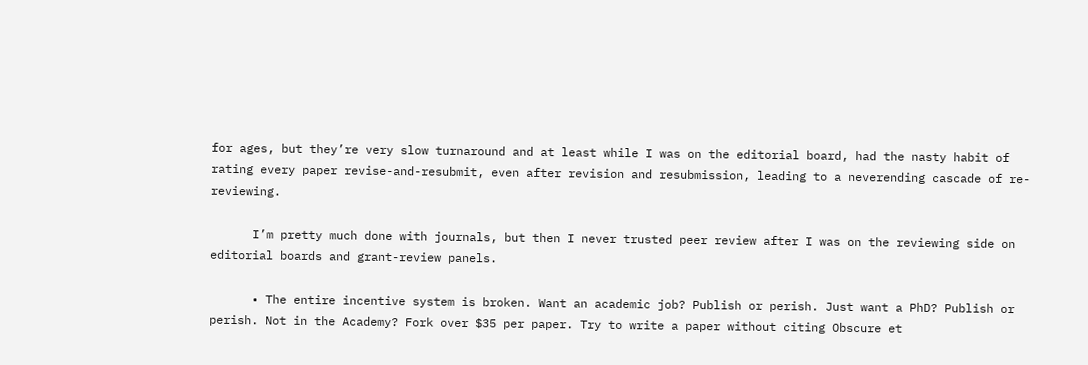for ages, but they’re very slow turnaround and at least while I was on the editorial board, had the nasty habit of rating every paper revise-and-resubmit, even after revision and resubmission, leading to a neverending cascade of re-reviewing.

      I’m pretty much done with journals, but then I never trusted peer review after I was on the reviewing side on editorial boards and grant-review panels.

      • The entire incentive system is broken. Want an academic job? Publish or perish. Just want a PhD? Publish or perish. Not in the Academy? Fork over $35 per paper. Try to write a paper without citing Obscure et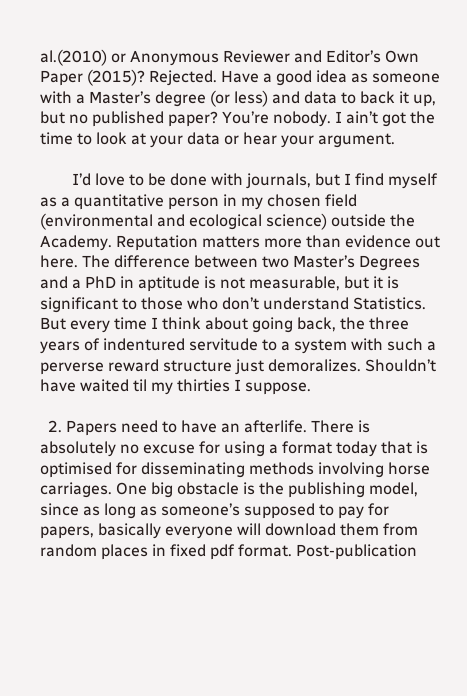al.(2010) or Anonymous Reviewer and Editor’s Own Paper (2015)? Rejected. Have a good idea as someone with a Master’s degree (or less) and data to back it up, but no published paper? You’re nobody. I ain’t got the time to look at your data or hear your argument.

        I’d love to be done with journals, but I find myself as a quantitative person in my chosen field (environmental and ecological science) outside the Academy. Reputation matters more than evidence out here. The difference between two Master’s Degrees and a PhD in aptitude is not measurable, but it is significant to those who don’t understand Statistics. But every time I think about going back, the three years of indentured servitude to a system with such a perverse reward structure just demoralizes. Shouldn’t have waited til my thirties I suppose.

  2. Papers need to have an afterlife. There is absolutely no excuse for using a format today that is optimised for disseminating methods involving horse carriages. One big obstacle is the publishing model, since as long as someone’s supposed to pay for papers, basically everyone will download them from random places in fixed pdf format. Post-publication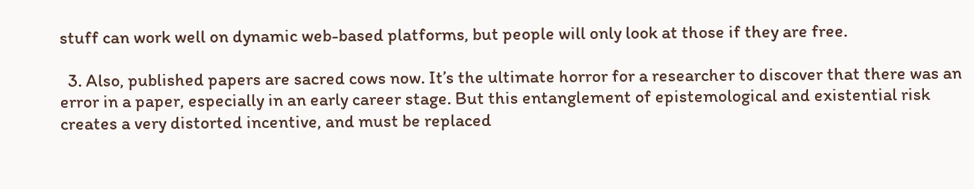stuff can work well on dynamic web-based platforms, but people will only look at those if they are free.

  3. Also, published papers are sacred cows now. It’s the ultimate horror for a researcher to discover that there was an error in a paper, especially in an early career stage. But this entanglement of epistemological and existential risk creates a very distorted incentive, and must be replaced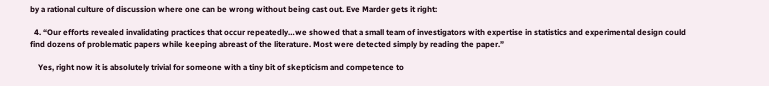by a rational culture of discussion where one can be wrong without being cast out. Eve Marder gets it right:

  4. “Our efforts revealed invalidating practices that occur repeatedly…we showed that a small team of investigators with expertise in statistics and experimental design could find dozens of problematic papers while keeping abreast of the literature. Most were detected simply by reading the paper.”

    Yes, right now it is absolutely trivial for someone with a tiny bit of skepticism and competence to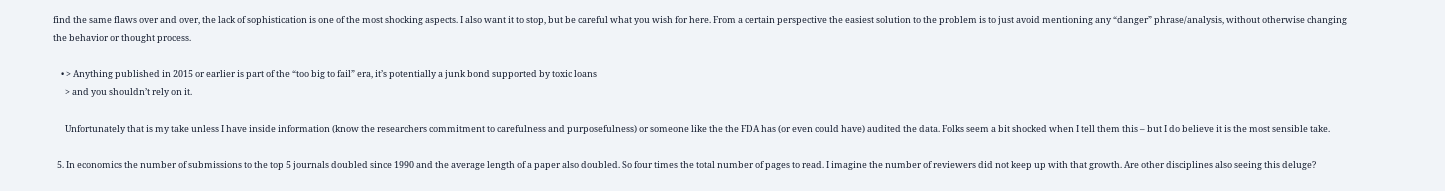find the same flaws over and over, the lack of sophistication is one of the most shocking aspects. I also want it to stop, but be careful what you wish for here. From a certain perspective the easiest solution to the problem is to just avoid mentioning any “danger” phrase/analysis, without otherwise changing the behavior or thought process.

    • > Anything published in 2015 or earlier is part of the “too big to fail” era, it’s potentially a junk bond supported by toxic loans
      > and you shouldn’t rely on it.

      Unfortunately that is my take unless I have inside information (know the researchers commitment to carefulness and purposefulness) or someone like the the FDA has (or even could have) audited the data. Folks seem a bit shocked when I tell them this – but I do believe it is the most sensible take.

  5. In economics the number of submissions to the top 5 journals doubled since 1990 and the average length of a paper also doubled. So four times the total number of pages to read. I imagine the number of reviewers did not keep up with that growth. Are other disciplines also seeing this deluge?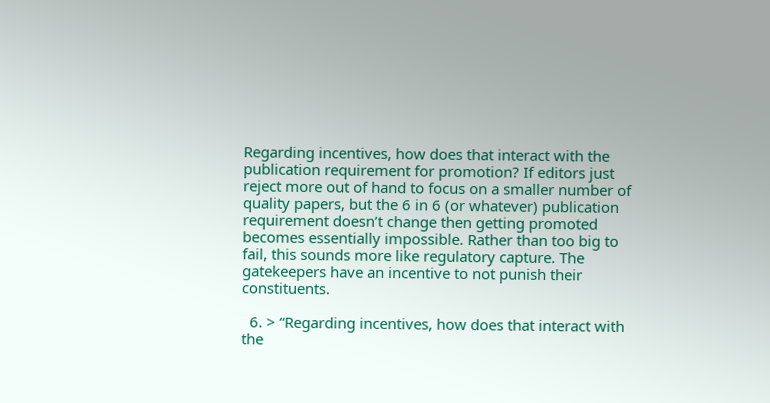Regarding incentives, how does that interact with the publication requirement for promotion? If editors just reject more out of hand to focus on a smaller number of quality papers, but the 6 in 6 (or whatever) publication requirement doesn’t change then getting promoted becomes essentially impossible. Rather than too big to fail, this sounds more like regulatory capture. The gatekeepers have an incentive to not punish their constituents.

  6. > “Regarding incentives, how does that interact with the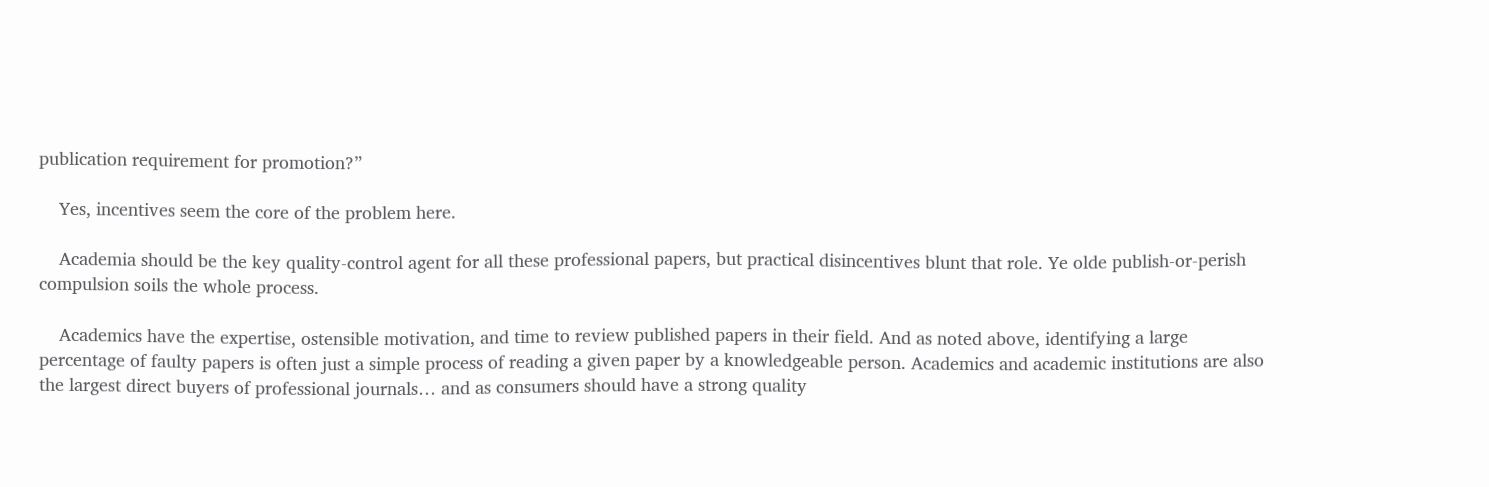publication requirement for promotion?”

    Yes, incentives seem the core of the problem here.

    Academia should be the key quality-control agent for all these professional papers, but practical disincentives blunt that role. Ye olde publish-or-perish compulsion soils the whole process.

    Academics have the expertise, ostensible motivation, and time to review published papers in their field. And as noted above, identifying a large percentage of faulty papers is often just a simple process of reading a given paper by a knowledgeable person. Academics and academic institutions are also the largest direct buyers of professional journals… and as consumers should have a strong quality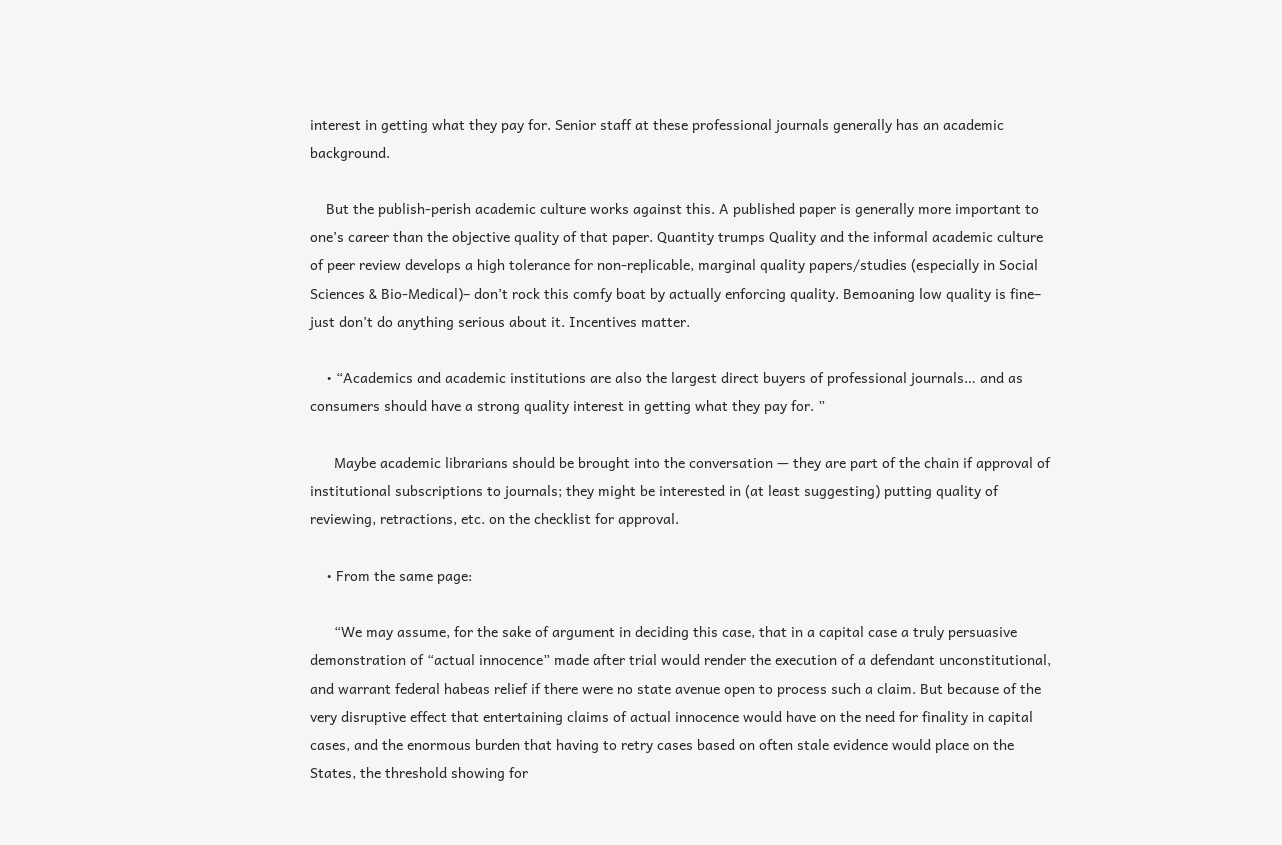interest in getting what they pay for. Senior staff at these professional journals generally has an academic background.

    But the publish-perish academic culture works against this. A published paper is generally more important to one’s career than the objective quality of that paper. Quantity trumps Quality and the informal academic culture of peer review develops a high tolerance for non-replicable, marginal quality papers/studies (especially in Social Sciences & Bio-Medical)– don’t rock this comfy boat by actually enforcing quality. Bemoaning low quality is fine– just don’t do anything serious about it. Incentives matter.

    • “Academics and academic institutions are also the largest direct buyers of professional journals… and as consumers should have a strong quality interest in getting what they pay for. ”

      Maybe academic librarians should be brought into the conversation — they are part of the chain if approval of institutional subscriptions to journals; they might be interested in (at least suggesting) putting quality of reviewing, retractions, etc. on the checklist for approval.

    • From the same page:

      “We may assume, for the sake of argument in deciding this case, that in a capital case a truly persuasive demonstration of “actual innocence” made after trial would render the execution of a defendant unconstitutional, and warrant federal habeas relief if there were no state avenue open to process such a claim. But because of the very disruptive effect that entertaining claims of actual innocence would have on the need for finality in capital cases, and the enormous burden that having to retry cases based on often stale evidence would place on the States, the threshold showing for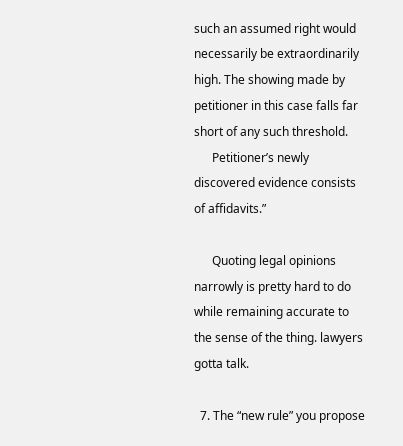such an assumed right would necessarily be extraordinarily high. The showing made by petitioner in this case falls far short of any such threshold.
      Petitioner’s newly discovered evidence consists of affidavits.”

      Quoting legal opinions narrowly is pretty hard to do while remaining accurate to the sense of the thing. lawyers gotta talk.

  7. The “new rule” you propose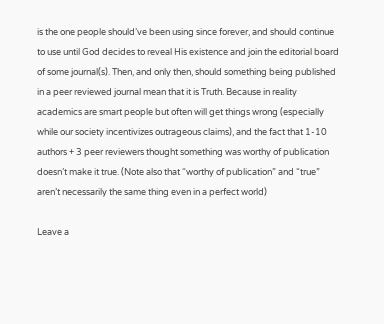is the one people should’ve been using since forever, and should continue to use until God decides to reveal His existence and join the editorial board of some journal(s). Then, and only then, should something being published in a peer reviewed journal mean that it is Truth. Because in reality academics are smart people but often will get things wrong (especially while our society incentivizes outrageous claims), and the fact that 1-10 authors + 3 peer reviewers thought something was worthy of publication doesn’t make it true. (Note also that “worthy of publication” and “true” aren’t necessarily the same thing even in a perfect world)

Leave a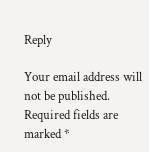Reply

Your email address will not be published. Required fields are marked *